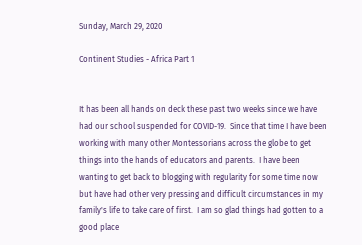Sunday, March 29, 2020

Continent Studies - Africa Part 1


It has been all hands on deck these past two weeks since we have had our school suspended for COVID-19.  Since that time I have been working with many other Montessorians across the globe to get things into the hands of educators and parents.  I have been wanting to get back to blogging with regularity for some time now but have had other very pressing and difficult circumstances in my family's life to take care of first.  I am so glad things had gotten to a good place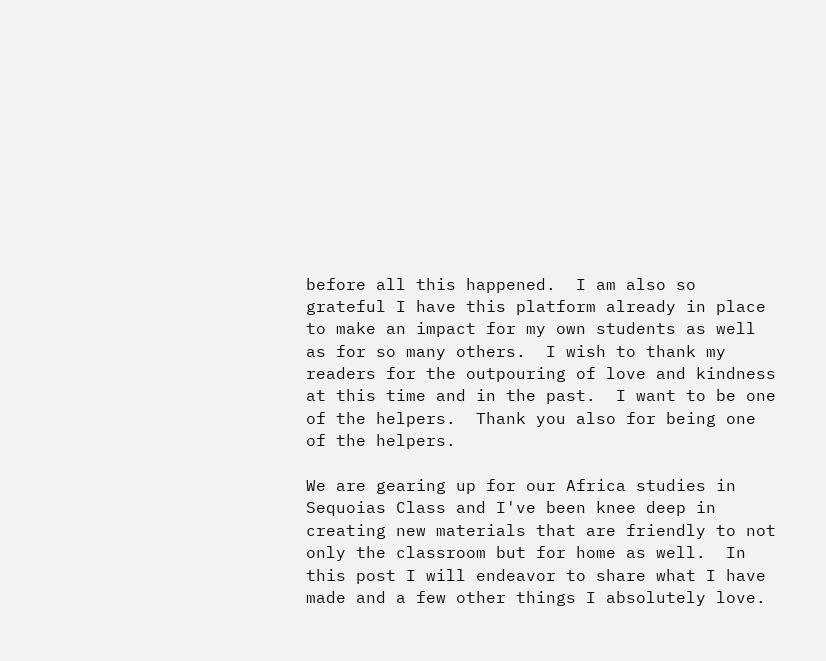before all this happened.  I am also so grateful I have this platform already in place to make an impact for my own students as well as for so many others.  I wish to thank my readers for the outpouring of love and kindness at this time and in the past.  I want to be one of the helpers.  Thank you also for being one of the helpers.

We are gearing up for our Africa studies in Sequoias Class and I've been knee deep in creating new materials that are friendly to not only the classroom but for home as well.  In this post I will endeavor to share what I have made and a few other things I absolutely love.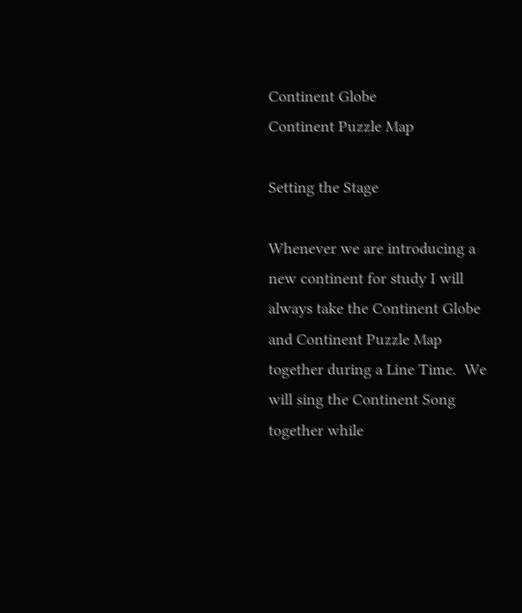Continent Globe
Continent Puzzle Map

Setting the Stage

Whenever we are introducing a new continent for study I will always take the Continent Globe and Continent Puzzle Map together during a Line Time.  We will sing the Continent Song together while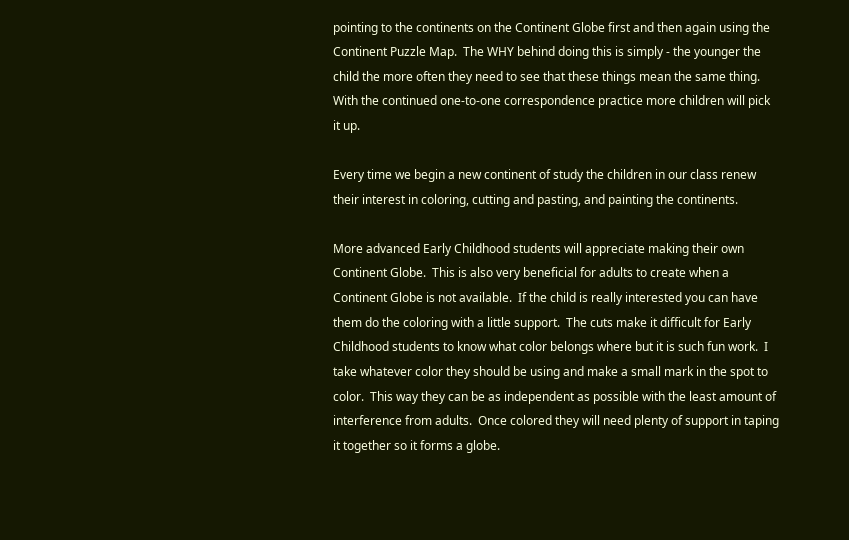pointing to the continents on the Continent Globe first and then again using the Continent Puzzle Map.  The WHY behind doing this is simply - the younger the child the more often they need to see that these things mean the same thing.  With the continued one-to-one correspondence practice more children will pick it up.

Every time we begin a new continent of study the children in our class renew their interest in coloring, cutting and pasting, and painting the continents.

More advanced Early Childhood students will appreciate making their own Continent Globe.  This is also very beneficial for adults to create when a Continent Globe is not available.  If the child is really interested you can have them do the coloring with a little support.  The cuts make it difficult for Early Childhood students to know what color belongs where but it is such fun work.  I take whatever color they should be using and make a small mark in the spot to color.  This way they can be as independent as possible with the least amount of interference from adults.  Once colored they will need plenty of support in taping it together so it forms a globe.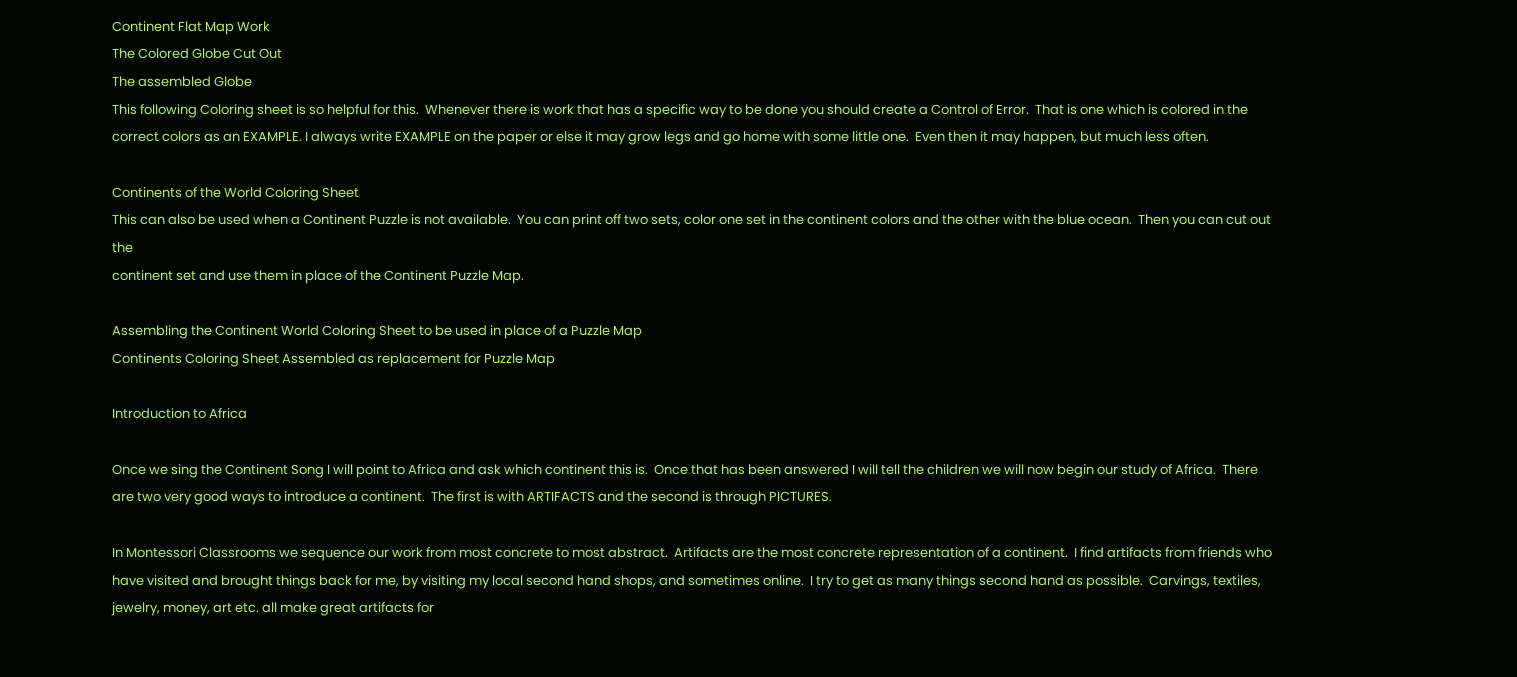Continent Flat Map Work
The Colored Globe Cut Out
The assembled Globe
This following Coloring sheet is so helpful for this.  Whenever there is work that has a specific way to be done you should create a Control of Error.  That is one which is colored in the correct colors as an EXAMPLE. I always write EXAMPLE on the paper or else it may grow legs and go home with some little one.  Even then it may happen, but much less often.

Continents of the World Coloring Sheet
This can also be used when a Continent Puzzle is not available.  You can print off two sets, color one set in the continent colors and the other with the blue ocean.  Then you can cut out the
continent set and use them in place of the Continent Puzzle Map.

Assembling the Continent World Coloring Sheet to be used in place of a Puzzle Map
Continents Coloring Sheet Assembled as replacement for Puzzle Map

Introduction to Africa

Once we sing the Continent Song I will point to Africa and ask which continent this is.  Once that has been answered I will tell the children we will now begin our study of Africa.  There are two very good ways to introduce a continent.  The first is with ARTIFACTS and the second is through PICTURES.

In Montessori Classrooms we sequence our work from most concrete to most abstract.  Artifacts are the most concrete representation of a continent.  I find artifacts from friends who have visited and brought things back for me, by visiting my local second hand shops, and sometimes online.  I try to get as many things second hand as possible.  Carvings, textiles, jewelry, money, art etc. all make great artifacts for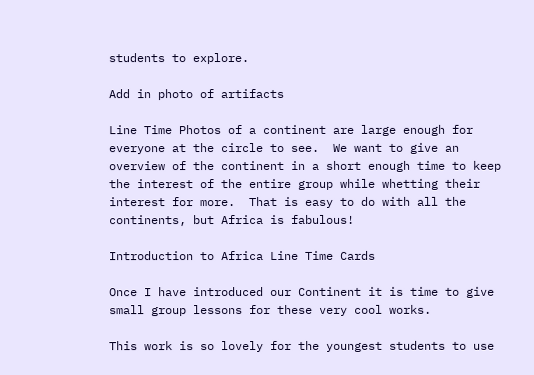students to explore.

Add in photo of artifacts

Line Time Photos of a continent are large enough for everyone at the circle to see.  We want to give an overview of the continent in a short enough time to keep the interest of the entire group while whetting their interest for more.  That is easy to do with all the continents, but Africa is fabulous!

Introduction to Africa Line Time Cards

Once I have introduced our Continent it is time to give small group lessons for these very cool works.

This work is so lovely for the youngest students to use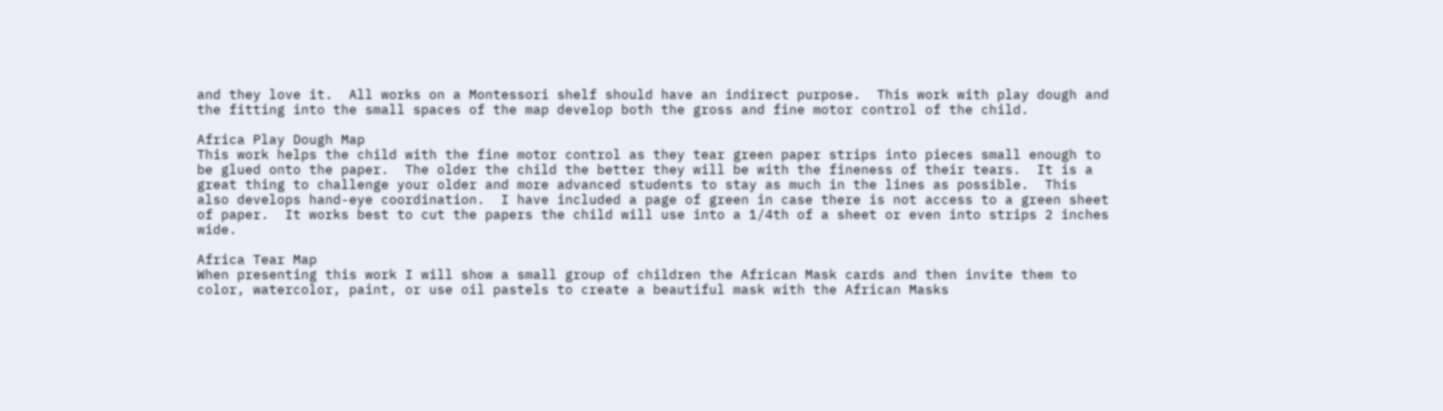and they love it.  All works on a Montessori shelf should have an indirect purpose.  This work with play dough and the fitting into the small spaces of the map develop both the gross and fine motor control of the child.

Africa Play Dough Map
This work helps the child with the fine motor control as they tear green paper strips into pieces small enough to be glued onto the paper.  The older the child the better they will be with the fineness of their tears.  It is a great thing to challenge your older and more advanced students to stay as much in the lines as possible.  This also develops hand-eye coordination.  I have included a page of green in case there is not access to a green sheet of paper.  It works best to cut the papers the child will use into a 1/4th of a sheet or even into strips 2 inches wide.

Africa Tear Map
When presenting this work I will show a small group of children the African Mask cards and then invite them to color, watercolor, paint, or use oil pastels to create a beautiful mask with the African Masks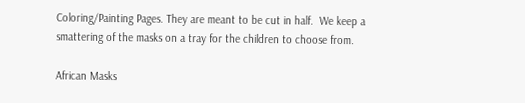Coloring/Painting Pages. They are meant to be cut in half.  We keep a smattering of the masks on a tray for the children to choose from.

African Masks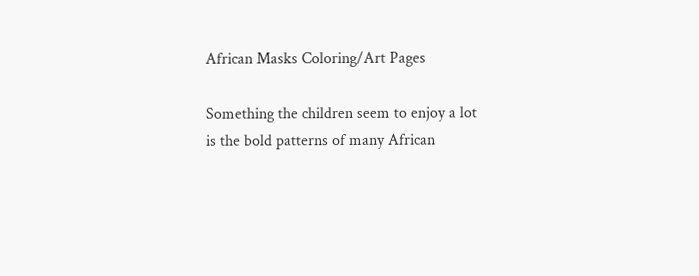African Masks Coloring/Art Pages

Something the children seem to enjoy a lot is the bold patterns of many African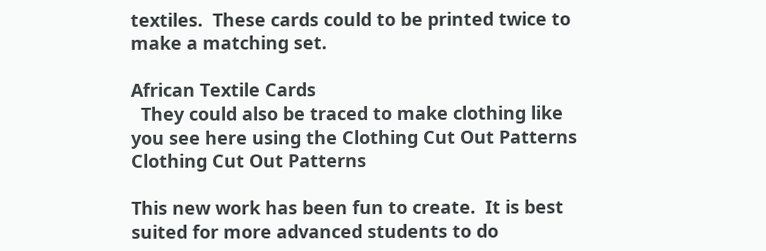textiles.  These cards could to be printed twice to make a matching set.

African Textile Cards
  They could also be traced to make clothing like you see here using the Clothing Cut Out Patterns
Clothing Cut Out Patterns

This new work has been fun to create.  It is best suited for more advanced students to do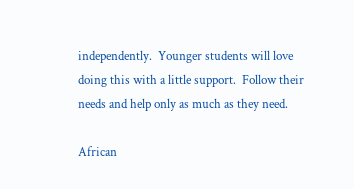independently.  Younger students will love doing this with a little support.  Follow their needs and help only as much as they need.

African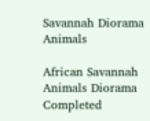Savannah Diorama Animals

African Savannah Animals Diorama Completed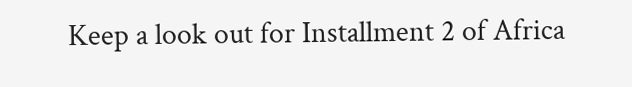Keep a look out for Installment 2 of Africa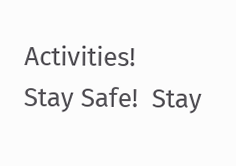Activities!
Stay Safe!  Stay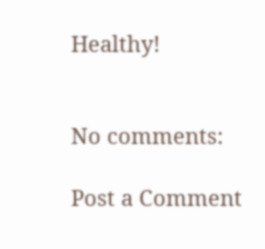Healthy!


No comments:

Post a Comment